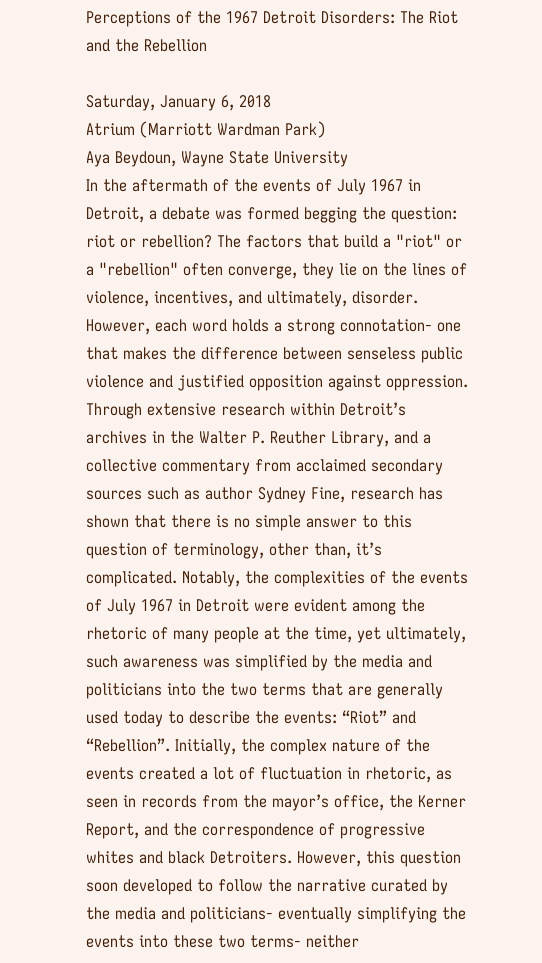Perceptions of the 1967 Detroit Disorders: The Riot and the Rebellion

Saturday, January 6, 2018
Atrium (Marriott Wardman Park)
Aya Beydoun, Wayne State University
In the aftermath of the events of July 1967 in Detroit, a debate was formed begging the question: riot or rebellion? The factors that build a "riot" or a "rebellion" often converge, they lie on the lines of violence, incentives, and ultimately, disorder. However, each word holds a strong connotation- one that makes the difference between senseless public violence and justified opposition against oppression. Through extensive research within Detroit’s archives in the Walter P. Reuther Library, and a collective commentary from acclaimed secondary sources such as author Sydney Fine, research has shown that there is no simple answer to this question of terminology, other than, it’s complicated. Notably, the complexities of the events of July 1967 in Detroit were evident among the rhetoric of many people at the time, yet ultimately, such awareness was simplified by the media and politicians into the two terms that are generally used today to describe the events: “Riot” and “Rebellion”. Initially, the complex nature of the events created a lot of fluctuation in rhetoric, as seen in records from the mayor’s office, the Kerner Report, and the correspondence of progressive whites and black Detroiters. However, this question soon developed to follow the narrative curated by the media and politicians- eventually simplifying the events into these two terms- neither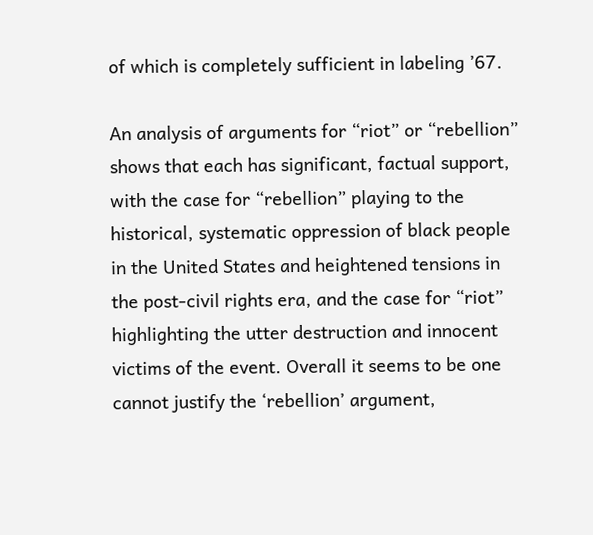of which is completely sufficient in labeling ’67.

An analysis of arguments for “riot” or “rebellion” shows that each has significant, factual support, with the case for “rebellion” playing to the historical, systematic oppression of black people in the United States and heightened tensions in the post-civil rights era, and the case for “riot” highlighting the utter destruction and innocent victims of the event. Overall it seems to be one cannot justify the ‘rebellion’ argument,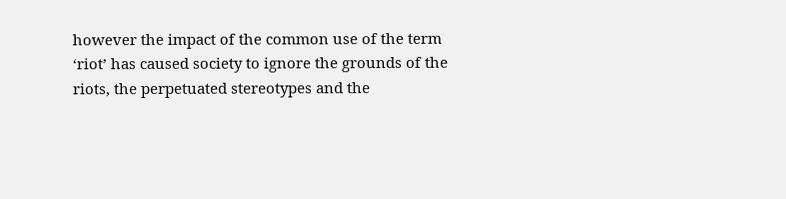however the impact of the common use of the term ‘riot’ has caused society to ignore the grounds of the riots, the perpetuated stereotypes and the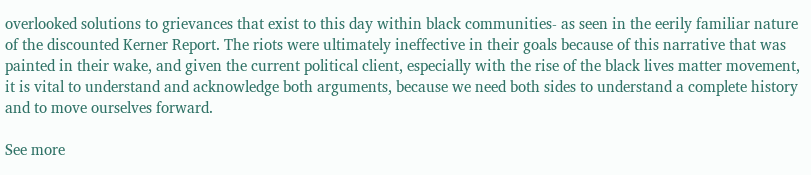overlooked solutions to grievances that exist to this day within black communities- as seen in the eerily familiar nature of the discounted Kerner Report. The riots were ultimately ineffective in their goals because of this narrative that was painted in their wake, and given the current political client, especially with the rise of the black lives matter movement, it is vital to understand and acknowledge both arguments, because we need both sides to understand a complete history and to move ourselves forward.

See more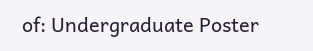of: Undergraduate Poster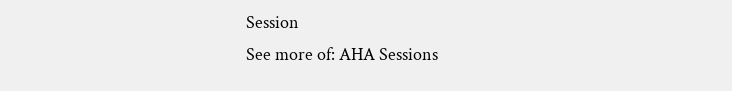Session
See more of: AHA Sessions